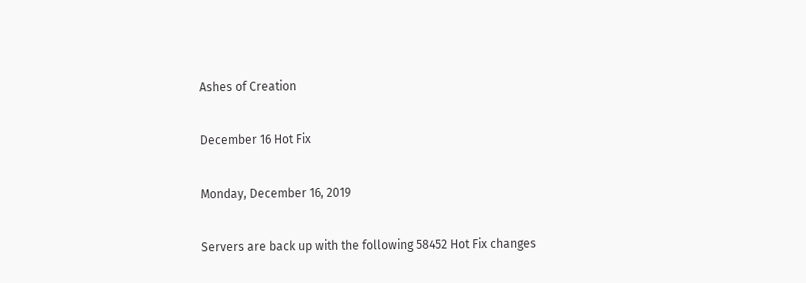Ashes of Creation

December 16 Hot Fix

Monday, December 16, 2019

Servers are back up with the following 58452 Hot Fix changes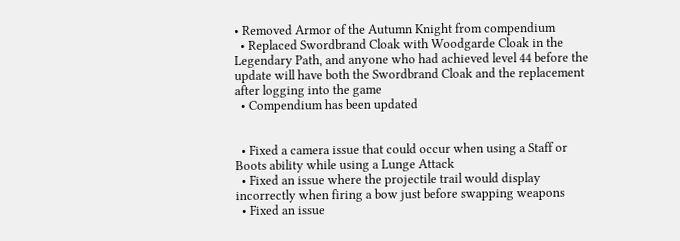• Removed Armor of the Autumn Knight from compendium
  • Replaced Swordbrand Cloak with Woodgarde Cloak in the Legendary Path, and anyone who had achieved level 44 before the update will have both the Swordbrand Cloak and the replacement after logging into the game
  • Compendium has been updated


  • Fixed a camera issue that could occur when using a Staff or Boots ability while using a Lunge Attack
  • Fixed an issue where the projectile trail would display incorrectly when firing a bow just before swapping weapons
  • Fixed an issue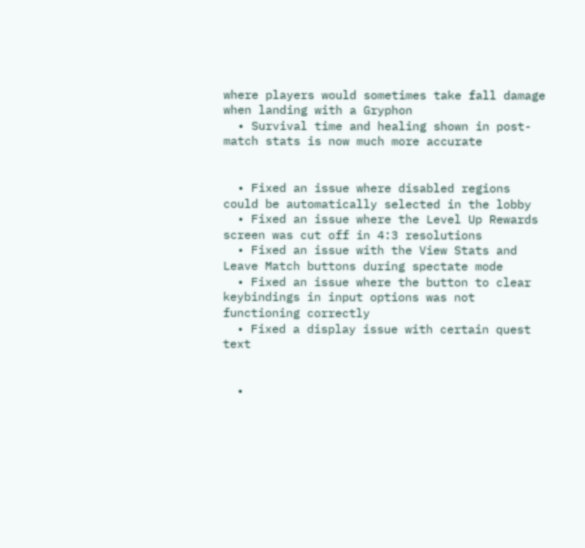where players would sometimes take fall damage when landing with a Gryphon
  • Survival time and healing shown in post-match stats is now much more accurate


  • Fixed an issue where disabled regions could be automatically selected in the lobby
  • Fixed an issue where the Level Up Rewards screen was cut off in 4:3 resolutions
  • Fixed an issue with the View Stats and Leave Match buttons during spectate mode
  • Fixed an issue where the button to clear keybindings in input options was not functioning correctly
  • Fixed a display issue with certain quest text


  •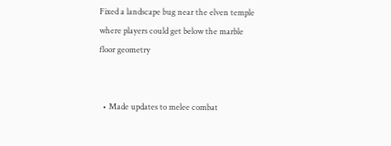Fixed a landscape bug near the elven temple where players could get below the marble floor geometry


  • Made updates to melee combat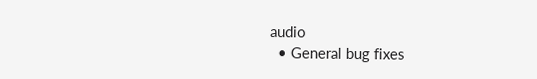audio
  • General bug fixes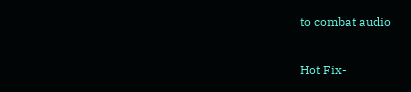to combat audio

Hot Fix-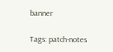banner

Tags: patch-notes